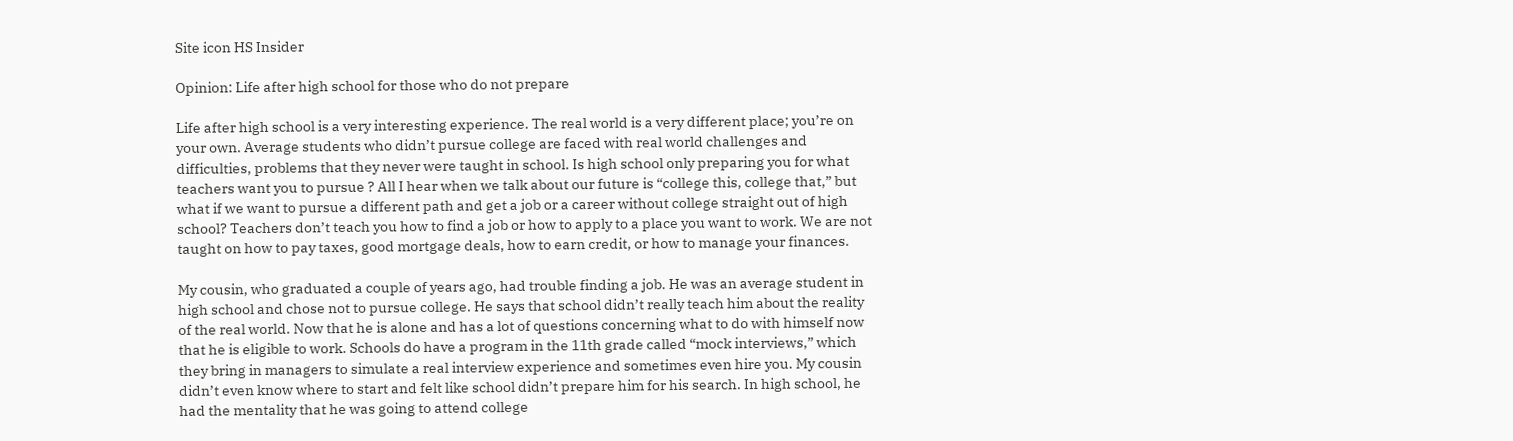Site icon HS Insider

Opinion: Life after high school for those who do not prepare

Life after high school is a very interesting experience. The real world is a very different place; you’re on your own. Average students who didn’t pursue college are faced with real world challenges and difficulties, problems that they never were taught in school. Is high school only preparing you for what teachers want you to pursue ? All I hear when we talk about our future is “college this, college that,” but what if we want to pursue a different path and get a job or a career without college straight out of high school? Teachers don’t teach you how to find a job or how to apply to a place you want to work. We are not taught on how to pay taxes, good mortgage deals, how to earn credit, or how to manage your finances.

My cousin, who graduated a couple of years ago, had trouble finding a job. He was an average student in high school and chose not to pursue college. He says that school didn’t really teach him about the reality of the real world. Now that he is alone and has a lot of questions concerning what to do with himself now that he is eligible to work. Schools do have a program in the 11th grade called “mock interviews,” which they bring in managers to simulate a real interview experience and sometimes even hire you. My cousin didn’t even know where to start and felt like school didn’t prepare him for his search. In high school, he had the mentality that he was going to attend college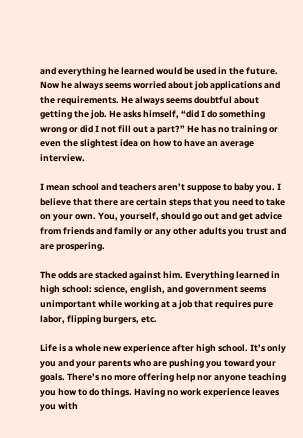and everything he learned would be used in the future. Now he always seems worried about job applications and the requirements. He always seems doubtful about getting the job. He asks himself, “did I do something wrong or did I not fill out a part?” He has no training or even the slightest idea on how to have an average interview.

I mean school and teachers aren’t suppose to baby you. I believe that there are certain steps that you need to take on your own. You, yourself, should go out and get advice from friends and family or any other adults you trust and are prospering.

The odds are stacked against him. Everything learned in high school: science, english, and government seems unimportant while working at a job that requires pure labor, flipping burgers, etc.

Life is a whole new experience after high school. It’s only you and your parents who are pushing you toward your goals. There’s no more offering help nor anyone teaching you how to do things. Having no work experience leaves you with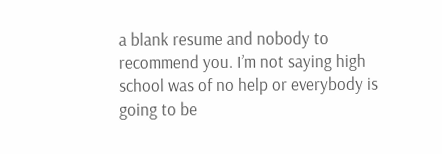a blank resume and nobody to recommend you. I’m not saying high school was of no help or everybody is going to be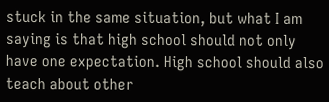stuck in the same situation, but what I am saying is that high school should not only have one expectation. High school should also teach about other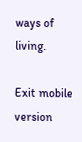ways of living.

Exit mobile version